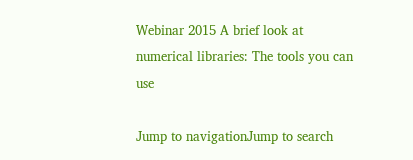Webinar 2015 A brief look at numerical libraries: The tools you can use

Jump to navigationJump to search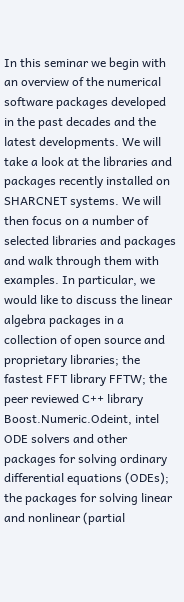In this seminar we begin with an overview of the numerical software packages developed in the past decades and the latest developments. We will take a look at the libraries and packages recently installed on SHARCNET systems. We will then focus on a number of selected libraries and packages and walk through them with examples. In particular, we would like to discuss the linear algebra packages in a collection of open source and proprietary libraries; the fastest FFT library FFTW; the peer reviewed C++ library Boost.Numeric.Odeint, intel ODE solvers and other packages for solving ordinary differential equations (ODEs); the packages for solving linear and nonlinear (partial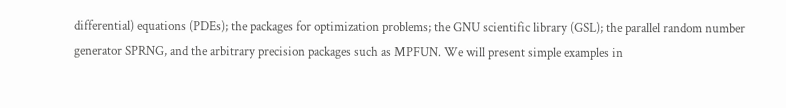differential) equations (PDEs); the packages for optimization problems; the GNU scientific library (GSL); the parallel random number generator SPRNG, and the arbitrary precision packages such as MPFUN. We will present simple examples in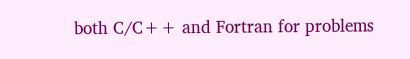both C/C++ and Fortran for problems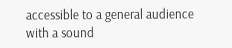accessible to a general audience with a sound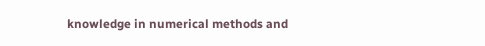knowledge in numerical methods and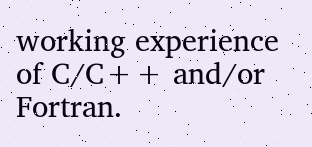working experience of C/C++ and/or Fortran.